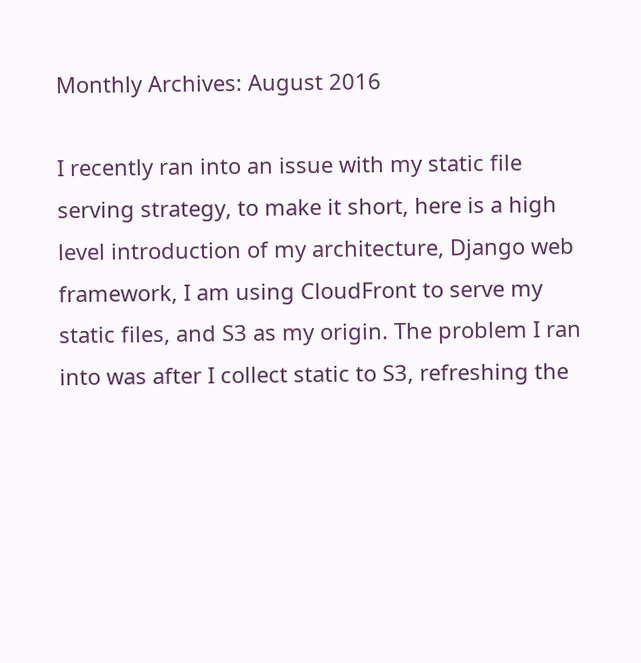Monthly Archives: August 2016

I recently ran into an issue with my static file serving strategy, to make it short, here is a high level introduction of my architecture, Django web framework, I am using CloudFront to serve my  static files, and S3 as my origin. The problem I ran into was after I collect static to S3, refreshing the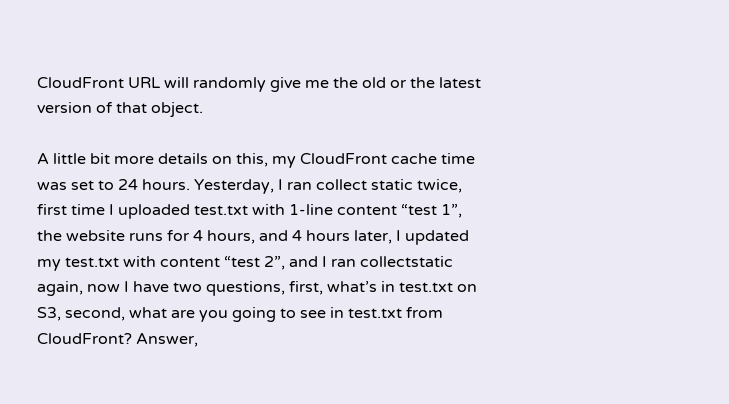CloudFront URL will randomly give me the old or the latest version of that object.

A little bit more details on this, my CloudFront cache time was set to 24 hours. Yesterday, I ran collect static twice, first time I uploaded test.txt with 1-line content “test 1”, the website runs for 4 hours, and 4 hours later, I updated my test.txt with content “test 2”, and I ran collectstatic again, now I have two questions, first, what’s in test.txt on S3, second, what are you going to see in test.txt from CloudFront? Answer,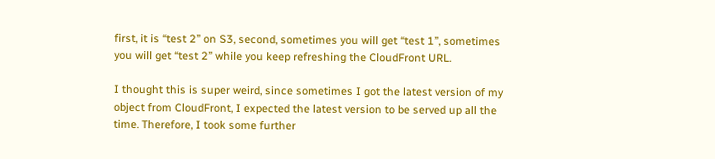first, it is “test 2” on S3, second, sometimes you will get “test 1”, sometimes you will get “test 2” while you keep refreshing the CloudFront URL.

I thought this is super weird, since sometimes I got the latest version of my object from CloudFront, I expected the latest version to be served up all the time. Therefore, I took some further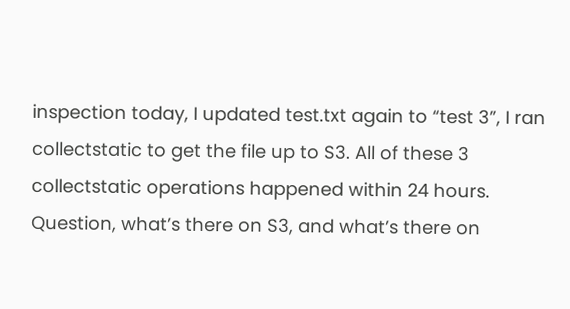inspection today, I updated test.txt again to “test 3”, I ran collectstatic to get the file up to S3. All of these 3 collectstatic operations happened within 24 hours. Question, what’s there on S3, and what’s there on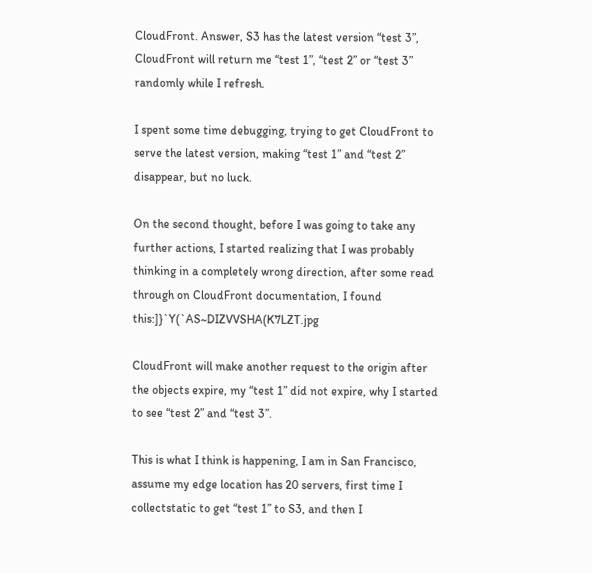CloudFront. Answer, S3 has the latest version “test 3”, CloudFront will return me “test 1”, “test 2” or “test 3” randomly while I refresh.

I spent some time debugging, trying to get CloudFront to serve the latest version, making “test 1” and “test 2” disappear, but no luck.

On the second thought, before I was going to take any further actions, I started realizing that I was probably thinking in a completely wrong direction, after some read through on CloudFront documentation, I found this:]}`Y(`AS~DIZVVSHA(K7LZT.jpg

CloudFront will make another request to the origin after the objects expire, my “test 1” did not expire, why I started to see “test 2” and “test 3”.

This is what I think is happening, I am in San Francisco, assume my edge location has 20 servers, first time I collectstatic to get “test 1” to S3, and then I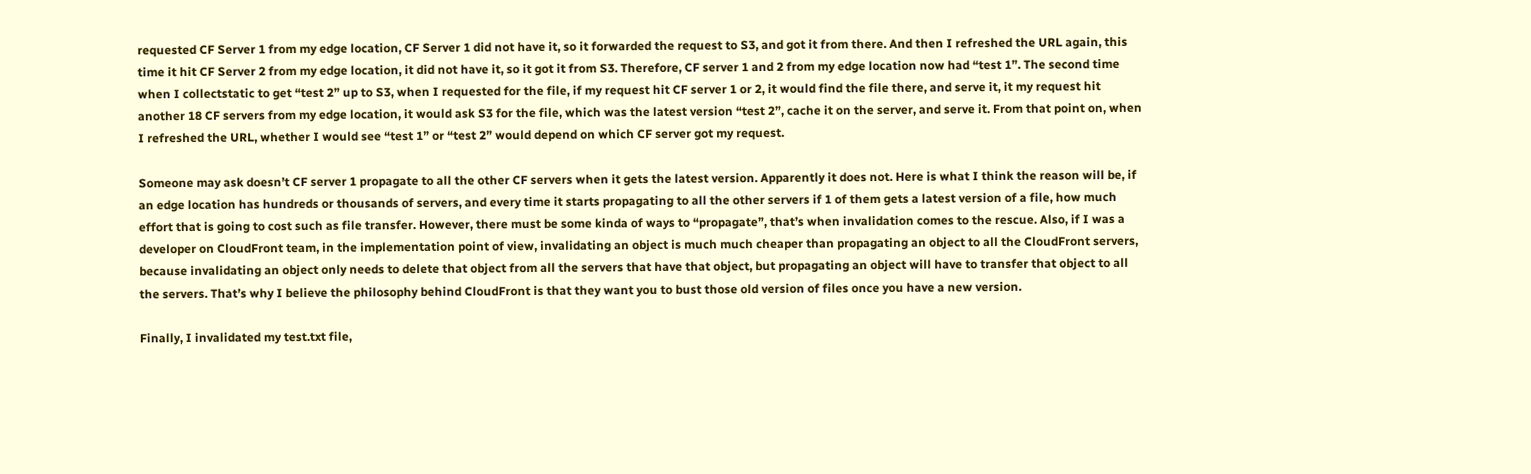requested CF Server 1 from my edge location, CF Server 1 did not have it, so it forwarded the request to S3, and got it from there. And then I refreshed the URL again, this time it hit CF Server 2 from my edge location, it did not have it, so it got it from S3. Therefore, CF server 1 and 2 from my edge location now had “test 1”. The second time when I collectstatic to get “test 2” up to S3, when I requested for the file, if my request hit CF server 1 or 2, it would find the file there, and serve it, it my request hit another 18 CF servers from my edge location, it would ask S3 for the file, which was the latest version “test 2”, cache it on the server, and serve it. From that point on, when I refreshed the URL, whether I would see “test 1” or “test 2” would depend on which CF server got my request.

Someone may ask doesn’t CF server 1 propagate to all the other CF servers when it gets the latest version. Apparently it does not. Here is what I think the reason will be, if an edge location has hundreds or thousands of servers, and every time it starts propagating to all the other servers if 1 of them gets a latest version of a file, how much effort that is going to cost such as file transfer. However, there must be some kinda of ways to “propagate”, that’s when invalidation comes to the rescue. Also, if I was a developer on CloudFront team, in the implementation point of view, invalidating an object is much much cheaper than propagating an object to all the CloudFront servers, because invalidating an object only needs to delete that object from all the servers that have that object, but propagating an object will have to transfer that object to all the servers. That’s why I believe the philosophy behind CloudFront is that they want you to bust those old version of files once you have a new version.

Finally, I invalidated my test.txt file,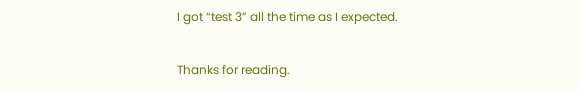I got “test 3” all the time as I expected.

Thanks for reading.